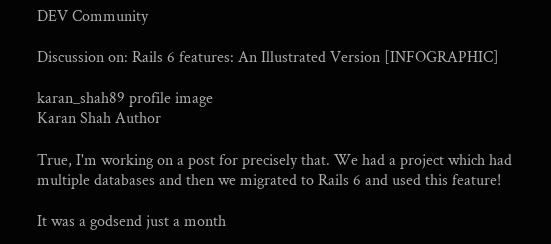DEV Community

Discussion on: Rails 6 features: An Illustrated Version [INFOGRAPHIC]

karan_shah89 profile image
Karan Shah Author

True, I'm working on a post for precisely that. We had a project which had multiple databases and then we migrated to Rails 6 and used this feature!

It was a godsend just a month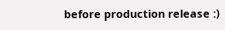before production release :)